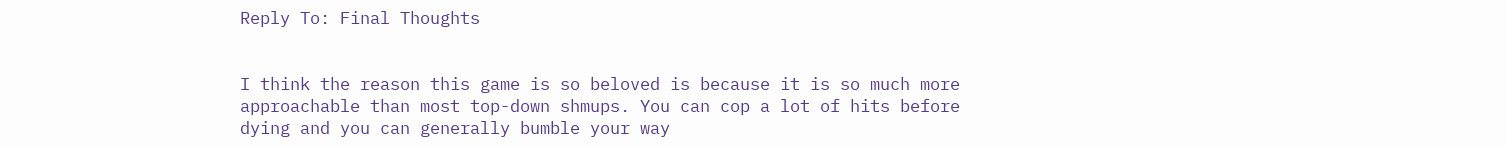Reply To: Final Thoughts


I think the reason this game is so beloved is because it is so much more approachable than most top-down shmups. You can cop a lot of hits before dying and you can generally bumble your way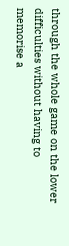through the whole game on the lower difficulties without having to memorise a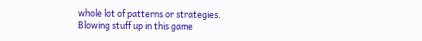whole lot of patterns or strategies.
Blowing stuff up in this game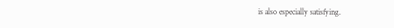is also especially satisfying.